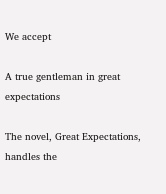We accept

A true gentleman in great expectations

The novel, Great Expectations, handles the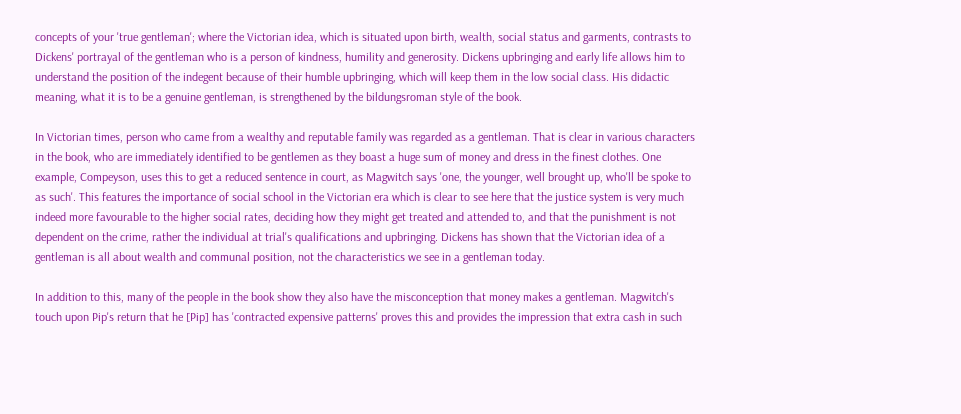concepts of your 'true gentleman'; where the Victorian idea, which is situated upon birth, wealth, social status and garments, contrasts to Dickens' portrayal of the gentleman who is a person of kindness, humility and generosity. Dickens upbringing and early life allows him to understand the position of the indegent because of their humble upbringing, which will keep them in the low social class. His didactic meaning, what it is to be a genuine gentleman, is strengthened by the bildungsroman style of the book.

In Victorian times, person who came from a wealthy and reputable family was regarded as a gentleman. That is clear in various characters in the book, who are immediately identified to be gentlemen as they boast a huge sum of money and dress in the finest clothes. One example, Compeyson, uses this to get a reduced sentence in court, as Magwitch says 'one, the younger, well brought up, who'll be spoke to as such'. This features the importance of social school in the Victorian era which is clear to see here that the justice system is very much indeed more favourable to the higher social rates, deciding how they might get treated and attended to, and that the punishment is not dependent on the crime, rather the individual at trial's qualifications and upbringing. Dickens has shown that the Victorian idea of a gentleman is all about wealth and communal position, not the characteristics we see in a gentleman today.

In addition to this, many of the people in the book show they also have the misconception that money makes a gentleman. Magwitch's touch upon Pip's return that he [Pip] has 'contracted expensive patterns' proves this and provides the impression that extra cash in such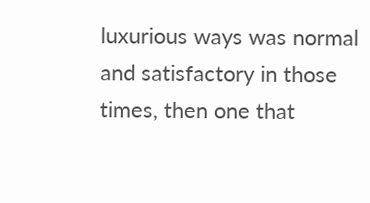luxurious ways was normal and satisfactory in those times, then one that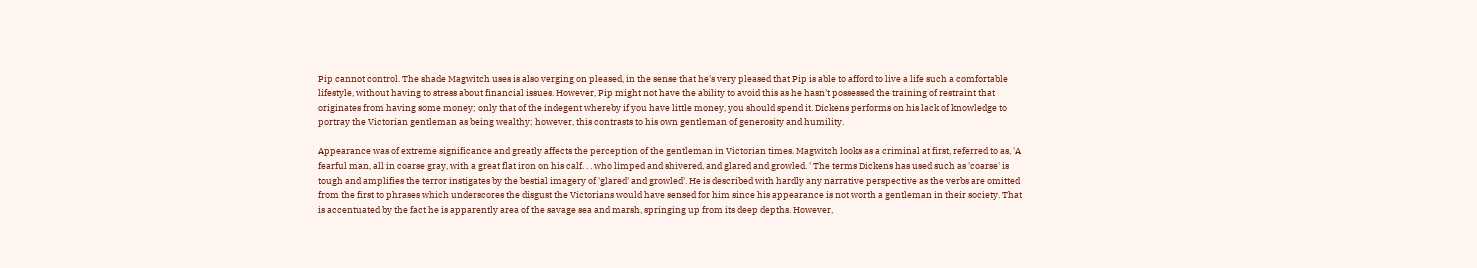Pip cannot control. The shade Magwitch uses is also verging on pleased, in the sense that he's very pleased that Pip is able to afford to live a life such a comfortable lifestyle, without having to stress about financial issues. However, Pip might not have the ability to avoid this as he hasn't possessed the training of restraint that originates from having some money; only that of the indegent whereby if you have little money, you should spend it. Dickens performs on his lack of knowledge to portray the Victorian gentleman as being wealthy; however, this contrasts to his own gentleman of generosity and humility.

Appearance was of extreme significance and greatly affects the perception of the gentleman in Victorian times. Magwitch looks as a criminal at first, referred to as, 'A fearful man, all in coarse gray, with a great flat iron on his calf. . . who limped and shivered, and glared and growled. ' The terms Dickens has used such as 'coarse' is tough and amplifies the terror instigates by the bestial imagery of 'glared' and growled'. He is described with hardly any narrative perspective as the verbs are omitted from the first to phrases which underscores the disgust the Victorians would have sensed for him since his appearance is not worth a gentleman in their society. That is accentuated by the fact he is apparently area of the savage sea and marsh, springing up from its deep depths. However,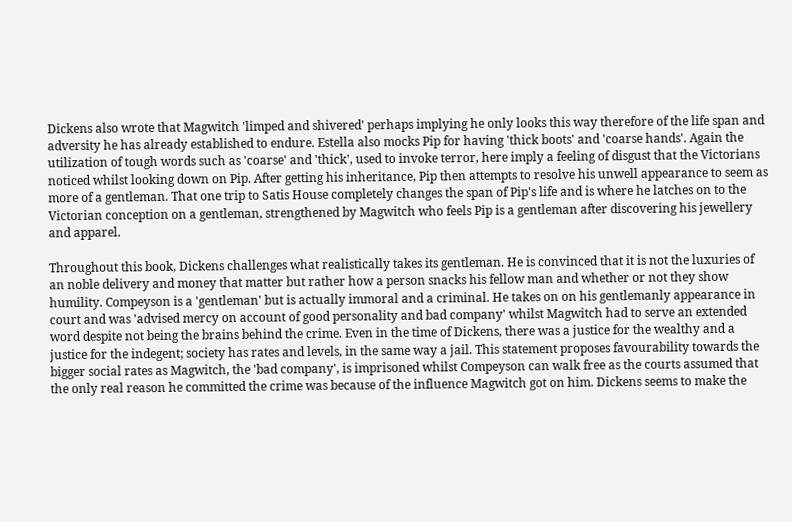Dickens also wrote that Magwitch 'limped and shivered' perhaps implying he only looks this way therefore of the life span and adversity he has already established to endure. Estella also mocks Pip for having 'thick boots' and 'coarse hands'. Again the utilization of tough words such as 'coarse' and 'thick', used to invoke terror, here imply a feeling of disgust that the Victorians noticed whilst looking down on Pip. After getting his inheritance, Pip then attempts to resolve his unwell appearance to seem as more of a gentleman. That one trip to Satis House completely changes the span of Pip's life and is where he latches on to the Victorian conception on a gentleman, strengthened by Magwitch who feels Pip is a gentleman after discovering his jewellery and apparel.

Throughout this book, Dickens challenges what realistically takes its gentleman. He is convinced that it is not the luxuries of an noble delivery and money that matter but rather how a person snacks his fellow man and whether or not they show humility. Compeyson is a 'gentleman' but is actually immoral and a criminal. He takes on on his gentlemanly appearance in court and was 'advised mercy on account of good personality and bad company' whilst Magwitch had to serve an extended word despite not being the brains behind the crime. Even in the time of Dickens, there was a justice for the wealthy and a justice for the indegent; society has rates and levels, in the same way a jail. This statement proposes favourability towards the bigger social rates as Magwitch, the 'bad company', is imprisoned whilst Compeyson can walk free as the courts assumed that the only real reason he committed the crime was because of the influence Magwitch got on him. Dickens seems to make the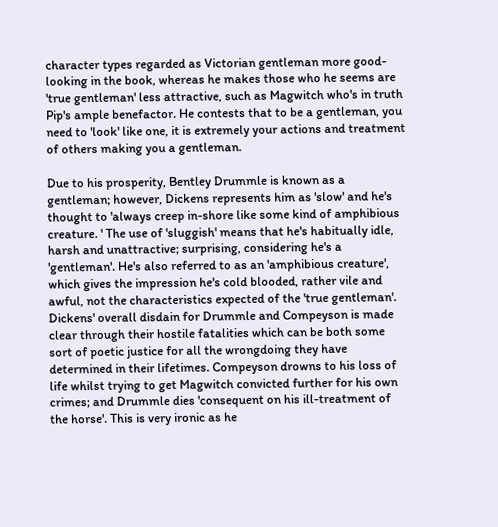character types regarded as Victorian gentleman more good-looking in the book, whereas he makes those who he seems are 'true gentleman' less attractive, such as Magwitch who's in truth Pip's ample benefactor. He contests that to be a gentleman, you need to 'look' like one, it is extremely your actions and treatment of others making you a gentleman.

Due to his prosperity, Bentley Drummle is known as a gentleman; however, Dickens represents him as 'slow' and he's thought to 'always creep in-shore like some kind of amphibious creature. ' The use of 'sluggish' means that he's habitually idle, harsh and unattractive; surprising, considering he's a 'gentleman'. He's also referred to as an 'amphibious creature', which gives the impression he's cold blooded, rather vile and awful, not the characteristics expected of the 'true gentleman'. Dickens' overall disdain for Drummle and Compeyson is made clear through their hostile fatalities which can be both some sort of poetic justice for all the wrongdoing they have determined in their lifetimes. Compeyson drowns to his loss of life whilst trying to get Magwitch convicted further for his own crimes; and Drummle dies 'consequent on his ill-treatment of the horse'. This is very ironic as he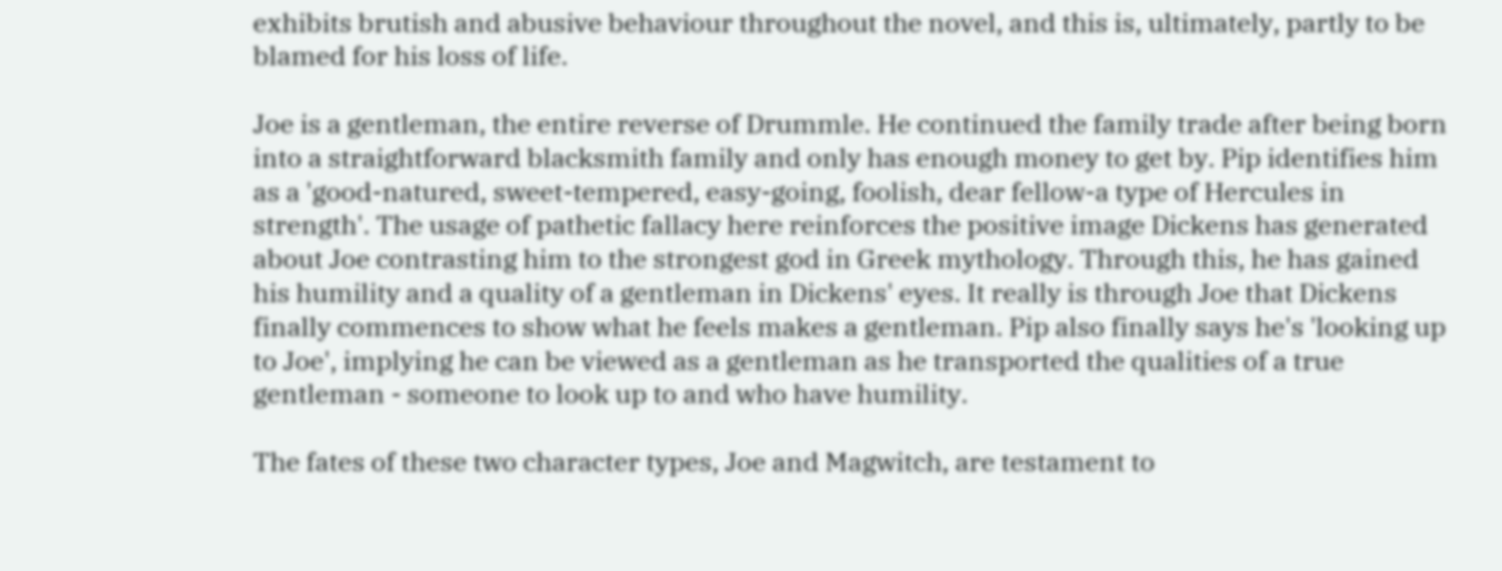exhibits brutish and abusive behaviour throughout the novel, and this is, ultimately, partly to be blamed for his loss of life.

Joe is a gentleman, the entire reverse of Drummle. He continued the family trade after being born into a straightforward blacksmith family and only has enough money to get by. Pip identifies him as a 'good-natured, sweet-tempered, easy-going, foolish, dear fellow-a type of Hercules in strength'. The usage of pathetic fallacy here reinforces the positive image Dickens has generated about Joe contrasting him to the strongest god in Greek mythology. Through this, he has gained his humility and a quality of a gentleman in Dickens' eyes. It really is through Joe that Dickens finally commences to show what he feels makes a gentleman. Pip also finally says he's 'looking up to Joe', implying he can be viewed as a gentleman as he transported the qualities of a true gentleman - someone to look up to and who have humility.

The fates of these two character types, Joe and Magwitch, are testament to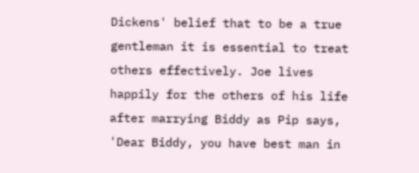Dickens' belief that to be a true gentleman it is essential to treat others effectively. Joe lives happily for the others of his life after marrying Biddy as Pip says, 'Dear Biddy, you have best man in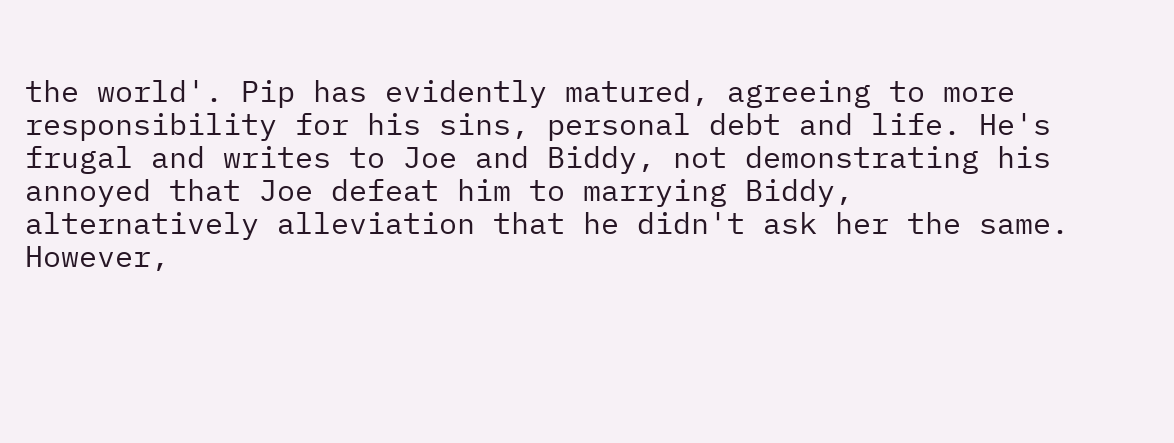the world'. Pip has evidently matured, agreeing to more responsibility for his sins, personal debt and life. He's frugal and writes to Joe and Biddy, not demonstrating his annoyed that Joe defeat him to marrying Biddy, alternatively alleviation that he didn't ask her the same. However,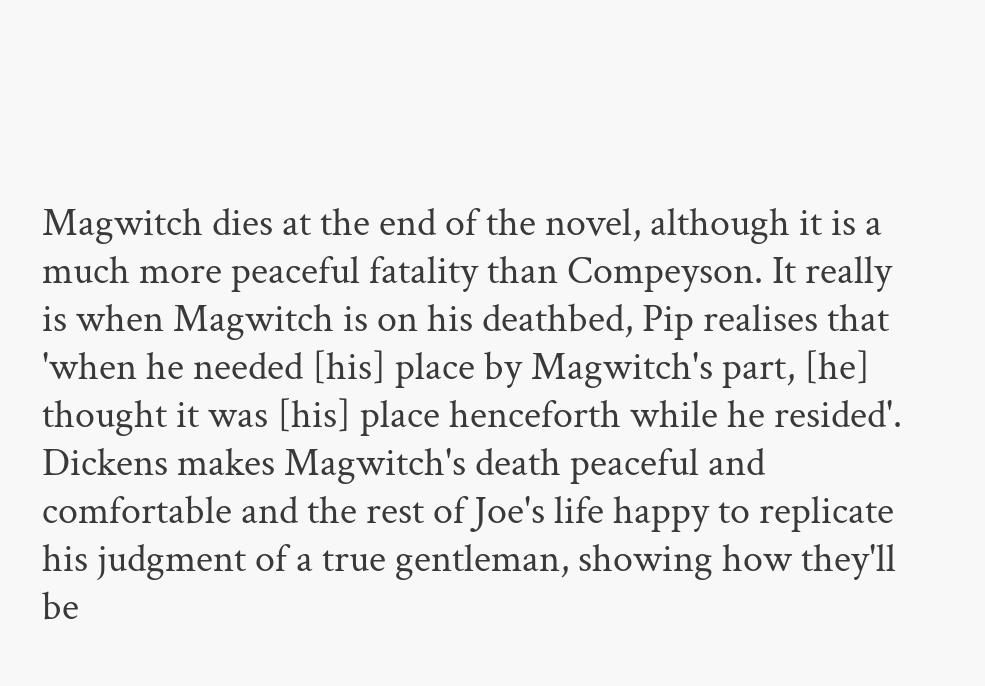Magwitch dies at the end of the novel, although it is a much more peaceful fatality than Compeyson. It really is when Magwitch is on his deathbed, Pip realises that 'when he needed [his] place by Magwitch's part, [he] thought it was [his] place henceforth while he resided'. Dickens makes Magwitch's death peaceful and comfortable and the rest of Joe's life happy to replicate his judgment of a true gentleman, showing how they'll be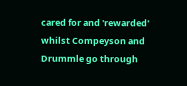cared for and 'rewarded' whilst Compeyson and Drummle go through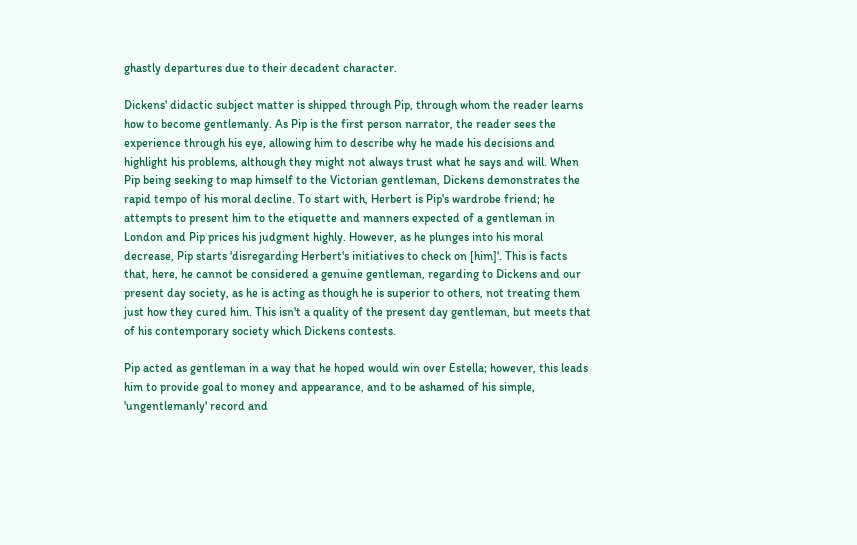ghastly departures due to their decadent character.

Dickens' didactic subject matter is shipped through Pip, through whom the reader learns how to become gentlemanly. As Pip is the first person narrator, the reader sees the experience through his eye, allowing him to describe why he made his decisions and highlight his problems, although they might not always trust what he says and will. When Pip being seeking to map himself to the Victorian gentleman, Dickens demonstrates the rapid tempo of his moral decline. To start with, Herbert is Pip's wardrobe friend; he attempts to present him to the etiquette and manners expected of a gentleman in London and Pip prices his judgment highly. However, as he plunges into his moral decrease, Pip starts 'disregarding Herbert's initiatives to check on [him]'. This is facts that, here, he cannot be considered a genuine gentleman, regarding to Dickens and our present day society, as he is acting as though he is superior to others, not treating them just how they cured him. This isn't a quality of the present day gentleman, but meets that of his contemporary society which Dickens contests.

Pip acted as gentleman in a way that he hoped would win over Estella; however, this leads him to provide goal to money and appearance, and to be ashamed of his simple, 'ungentlemanly' record and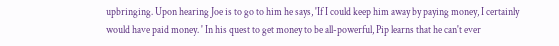upbringing. Upon hearing Joe is to go to him he says, 'If I could keep him away by paying money, I certainly would have paid money. ' In his quest to get money to be all-powerful, Pip learns that he can't ever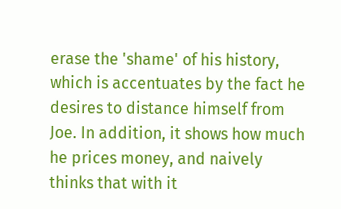erase the 'shame' of his history, which is accentuates by the fact he desires to distance himself from Joe. In addition, it shows how much he prices money, and naively thinks that with it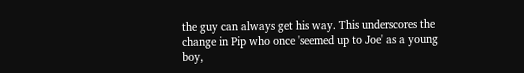the guy can always get his way. This underscores the change in Pip who once 'seemed up to Joe' as a young boy,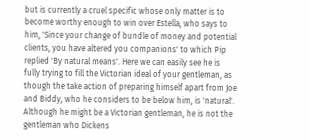but is currently a cruel specific whose only matter is to become worthy enough to win over Estella, who says to him, 'Since your change of bundle of money and potential clients, you have altered you companions' to which Pip replied 'By natural means'. Here we can easily see he is fully trying to fill the Victorian ideal of your gentleman, as though the take action of preparing himself apart from Joe and Biddy, who he considers to be below him, is 'natural'. Although he might be a Victorian gentleman, he is not the gentleman who Dickens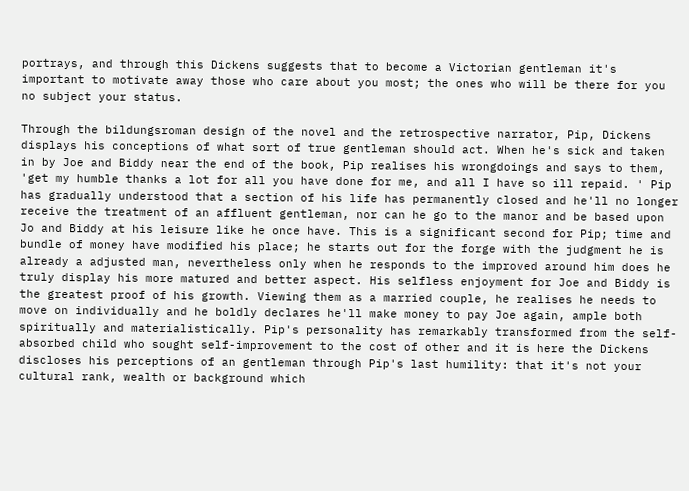portrays, and through this Dickens suggests that to become a Victorian gentleman it's important to motivate away those who care about you most; the ones who will be there for you no subject your status.

Through the bildungsroman design of the novel and the retrospective narrator, Pip, Dickens displays his conceptions of what sort of true gentleman should act. When he's sick and taken in by Joe and Biddy near the end of the book, Pip realises his wrongdoings and says to them, 'get my humble thanks a lot for all you have done for me, and all I have so ill repaid. ' Pip has gradually understood that a section of his life has permanently closed and he'll no longer receive the treatment of an affluent gentleman, nor can he go to the manor and be based upon Jo and Biddy at his leisure like he once have. This is a significant second for Pip; time and bundle of money have modified his place; he starts out for the forge with the judgment he is already a adjusted man, nevertheless only when he responds to the improved around him does he truly display his more matured and better aspect. His selfless enjoyment for Joe and Biddy is the greatest proof of his growth. Viewing them as a married couple, he realises he needs to move on individually and he boldly declares he'll make money to pay Joe again, ample both spiritually and materialistically. Pip's personality has remarkably transformed from the self-absorbed child who sought self-improvement to the cost of other and it is here the Dickens discloses his perceptions of an gentleman through Pip's last humility: that it's not your cultural rank, wealth or background which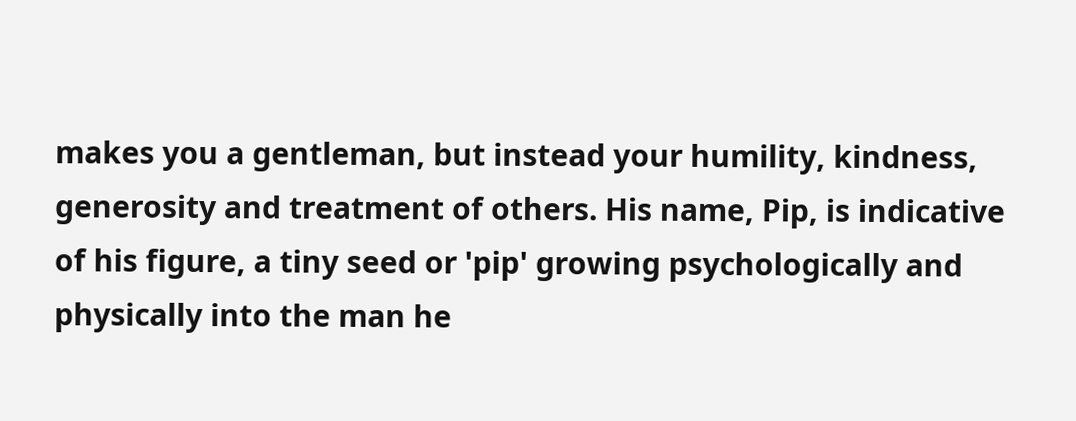makes you a gentleman, but instead your humility, kindness, generosity and treatment of others. His name, Pip, is indicative of his figure, a tiny seed or 'pip' growing psychologically and physically into the man he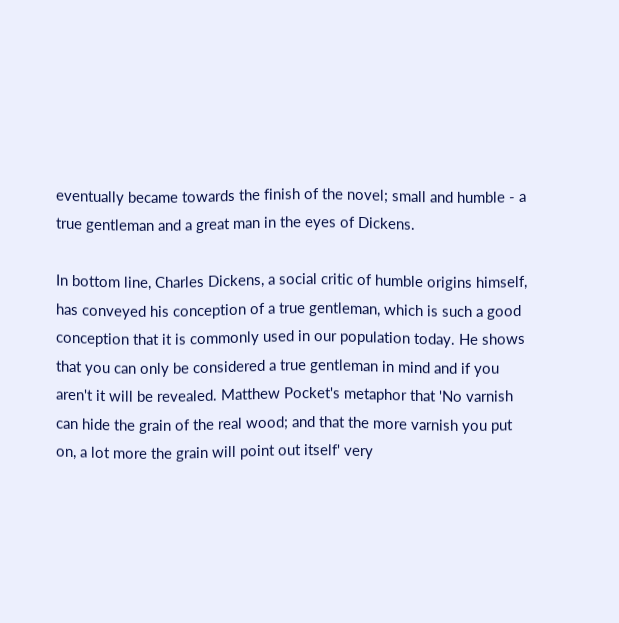eventually became towards the finish of the novel; small and humble - a true gentleman and a great man in the eyes of Dickens.

In bottom line, Charles Dickens, a social critic of humble origins himself, has conveyed his conception of a true gentleman, which is such a good conception that it is commonly used in our population today. He shows that you can only be considered a true gentleman in mind and if you aren't it will be revealed. Matthew Pocket's metaphor that 'No varnish can hide the grain of the real wood; and that the more varnish you put on, a lot more the grain will point out itself' very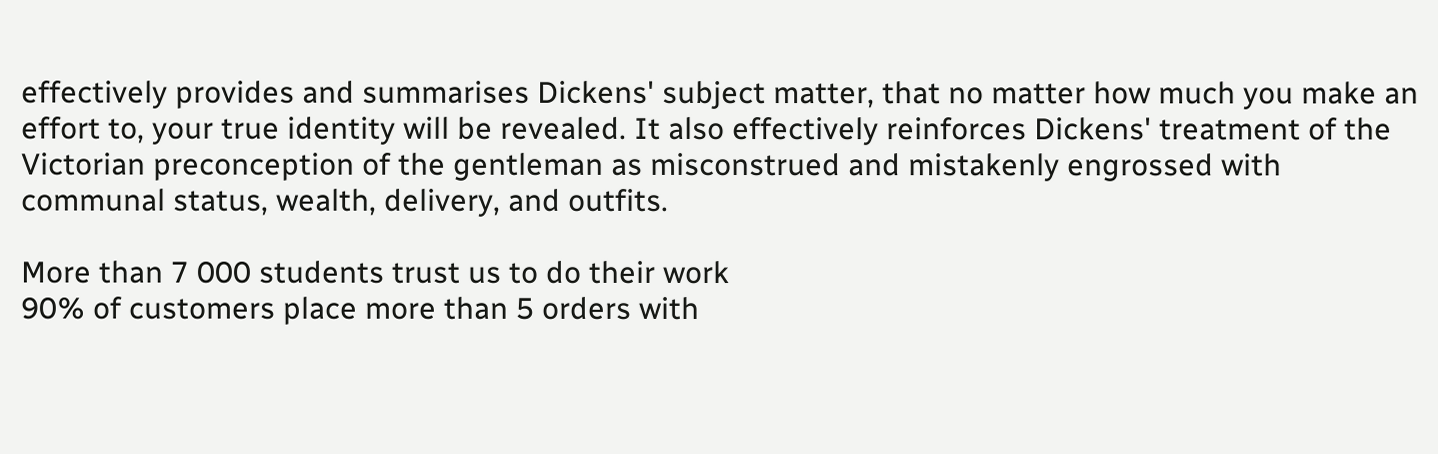effectively provides and summarises Dickens' subject matter, that no matter how much you make an effort to, your true identity will be revealed. It also effectively reinforces Dickens' treatment of the Victorian preconception of the gentleman as misconstrued and mistakenly engrossed with communal status, wealth, delivery, and outfits.

More than 7 000 students trust us to do their work
90% of customers place more than 5 orders with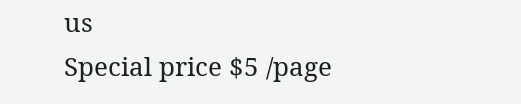us
Special price $5 /page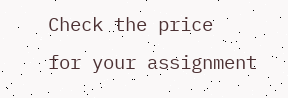Check the price
for your assignment